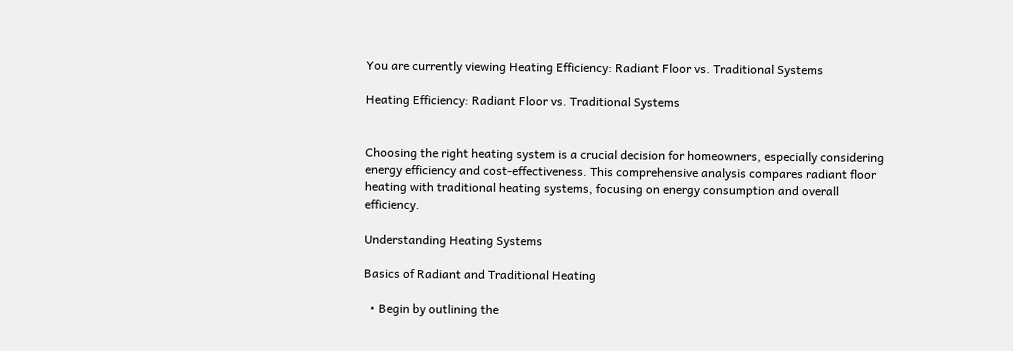You are currently viewing Heating Efficiency: Radiant Floor vs. Traditional Systems

Heating Efficiency: Radiant Floor vs. Traditional Systems


Choosing the right heating system is a crucial decision for homeowners, especially considering energy efficiency and cost-effectiveness. This comprehensive analysis compares radiant floor heating with traditional heating systems, focusing on energy consumption and overall efficiency.

Understanding Heating Systems

Basics of Radiant and Traditional Heating

  • Begin by outlining the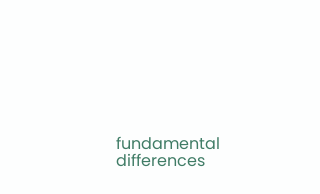fundamental differences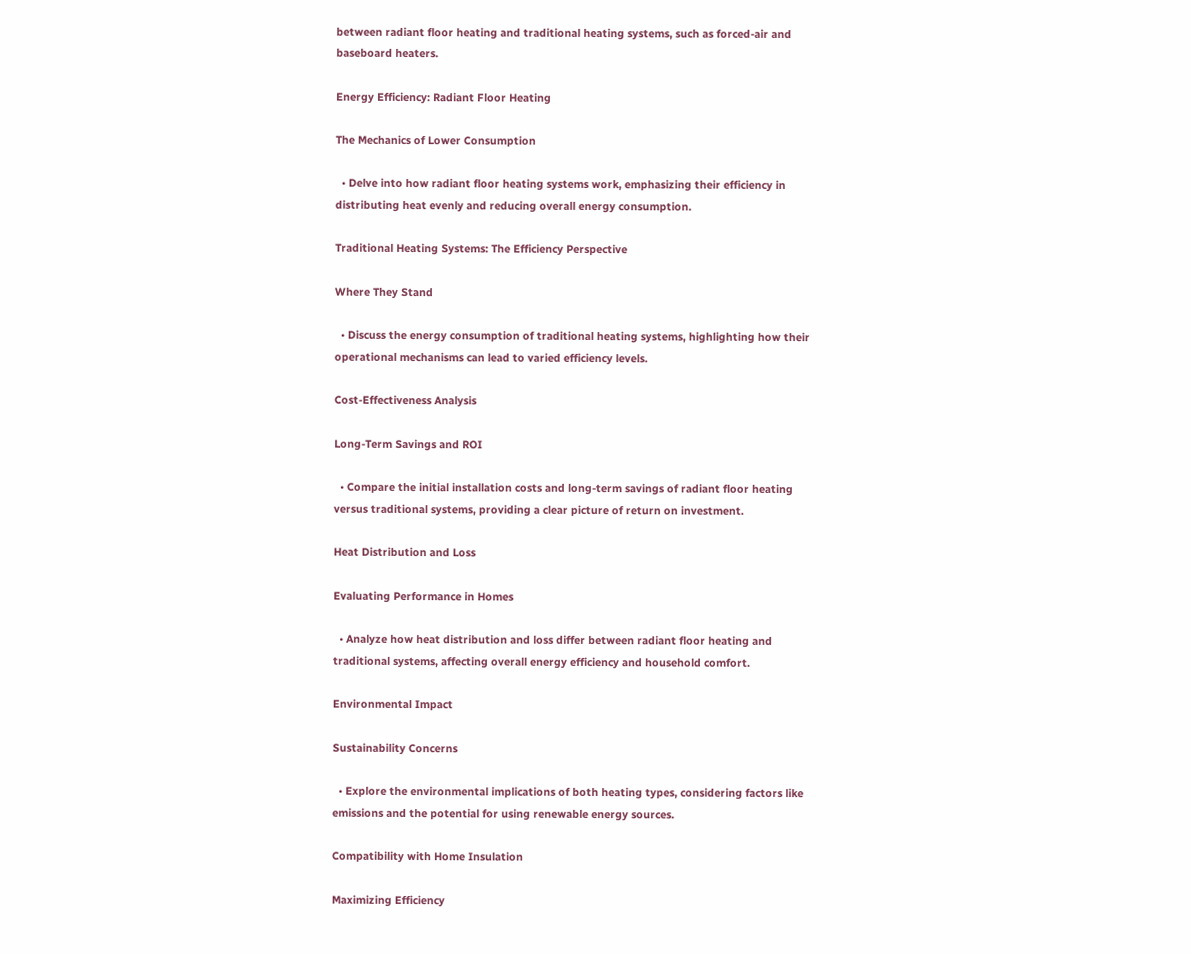between radiant floor heating and traditional heating systems, such as forced-air and baseboard heaters.

Energy Efficiency: Radiant Floor Heating

The Mechanics of Lower Consumption

  • Delve into how radiant floor heating systems work, emphasizing their efficiency in distributing heat evenly and reducing overall energy consumption.

Traditional Heating Systems: The Efficiency Perspective

Where They Stand

  • Discuss the energy consumption of traditional heating systems, highlighting how their operational mechanisms can lead to varied efficiency levels.

Cost-Effectiveness Analysis

Long-Term Savings and ROI

  • Compare the initial installation costs and long-term savings of radiant floor heating versus traditional systems, providing a clear picture of return on investment.

Heat Distribution and Loss

Evaluating Performance in Homes

  • Analyze how heat distribution and loss differ between radiant floor heating and traditional systems, affecting overall energy efficiency and household comfort.

Environmental Impact

Sustainability Concerns

  • Explore the environmental implications of both heating types, considering factors like emissions and the potential for using renewable energy sources.

Compatibility with Home Insulation

Maximizing Efficiency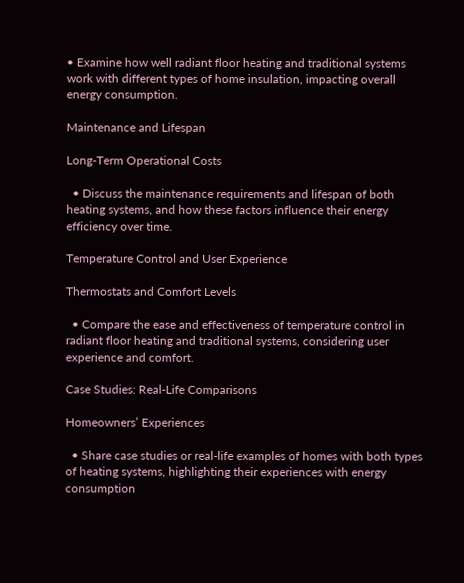• Examine how well radiant floor heating and traditional systems work with different types of home insulation, impacting overall energy consumption.

Maintenance and Lifespan

Long-Term Operational Costs

  • Discuss the maintenance requirements and lifespan of both heating systems, and how these factors influence their energy efficiency over time.

Temperature Control and User Experience

Thermostats and Comfort Levels

  • Compare the ease and effectiveness of temperature control in radiant floor heating and traditional systems, considering user experience and comfort.

Case Studies: Real-Life Comparisons

Homeowners’ Experiences

  • Share case studies or real-life examples of homes with both types of heating systems, highlighting their experiences with energy consumption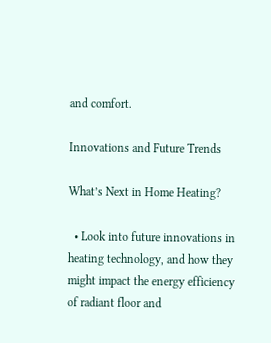and comfort.

Innovations and Future Trends

What’s Next in Home Heating?

  • Look into future innovations in heating technology, and how they might impact the energy efficiency of radiant floor and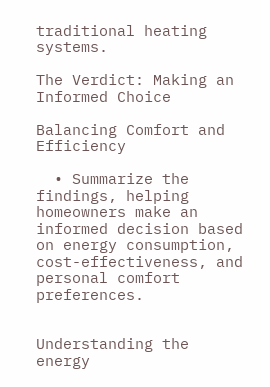traditional heating systems.

The Verdict: Making an Informed Choice

Balancing Comfort and Efficiency

  • Summarize the findings, helping homeowners make an informed decision based on energy consumption, cost-effectiveness, and personal comfort preferences.


Understanding the energy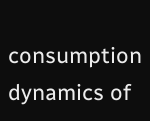consumption dynamics of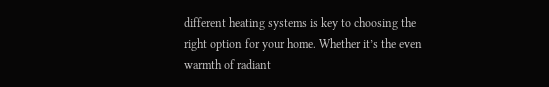different heating systems is key to choosing the right option for your home. Whether it’s the even warmth of radiant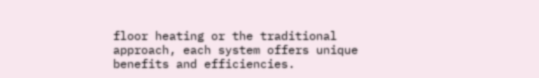floor heating or the traditional approach, each system offers unique benefits and efficiencies.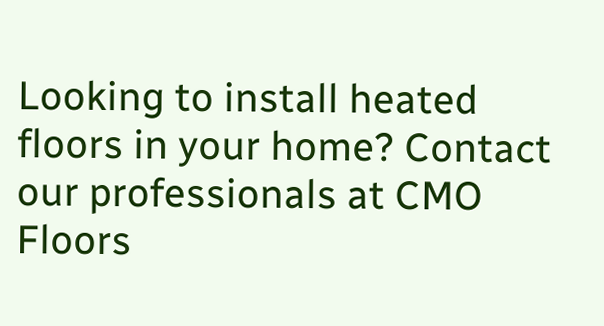Looking to install heated floors in your home? Contact our professionals at CMO Floors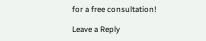for a free consultation!

Leave a Reply